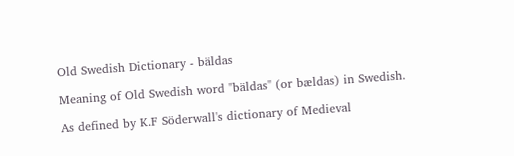Old Swedish Dictionary - bäldas

Meaning of Old Swedish word "bäldas" (or bældas) in Swedish.

As defined by K.F Söderwall's dictionary of Medieval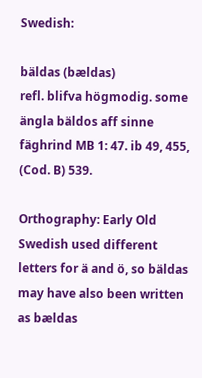Swedish:

bäldas (bældas)
refl. blifva högmodig. some ängla bäldos aff sinne fäghrind MB 1: 47. ib 49, 455, (Cod. B) 539.

Orthography: Early Old Swedish used different letters for ä and ö, so bäldas may have also been written as bældas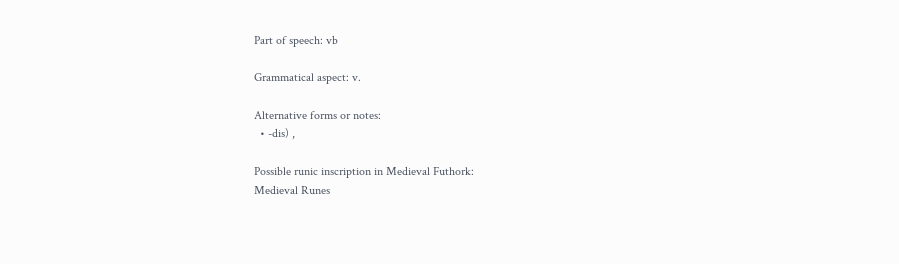Part of speech: vb

Grammatical aspect: v.

Alternative forms or notes:
  • -dis) ,

Possible runic inscription in Medieval Futhork:
Medieval Runes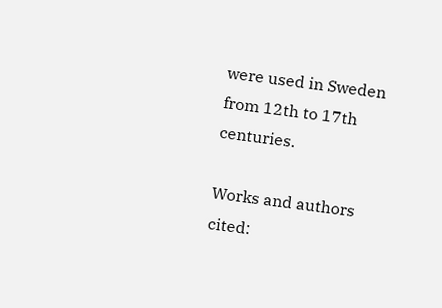were used in Sweden from 12th to 17th centuries.

Works and authors cited: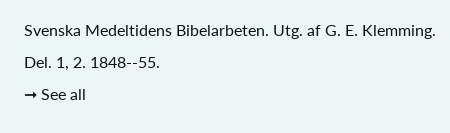Svenska Medeltidens Bibelarbeten. Utg. af G. E. Klemming. Del. 1, 2. 1848--55.
➞ See all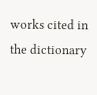works cited in the dictionary